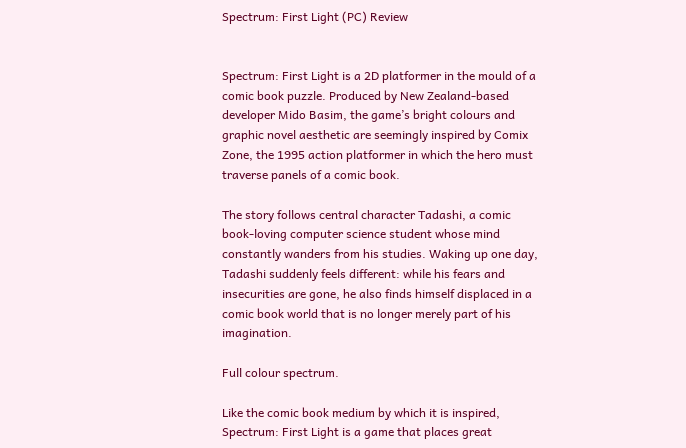Spectrum: First Light (PC) Review


Spectrum: First Light is a 2D platformer in the mould of a comic book puzzle. Produced by New Zealand-based developer Mido Basim, the game’s bright colours and graphic novel aesthetic are seemingly inspired by Comix Zone, the 1995 action platformer in which the hero must traverse panels of a comic book.

The story follows central character Tadashi, a comic book-loving computer science student whose mind constantly wanders from his studies. Waking up one day, Tadashi suddenly feels different: while his fears and insecurities are gone, he also finds himself displaced in a comic book world that is no longer merely part of his imagination.

Full colour spectrum.

Like the comic book medium by which it is inspired, Spectrum: First Light is a game that places great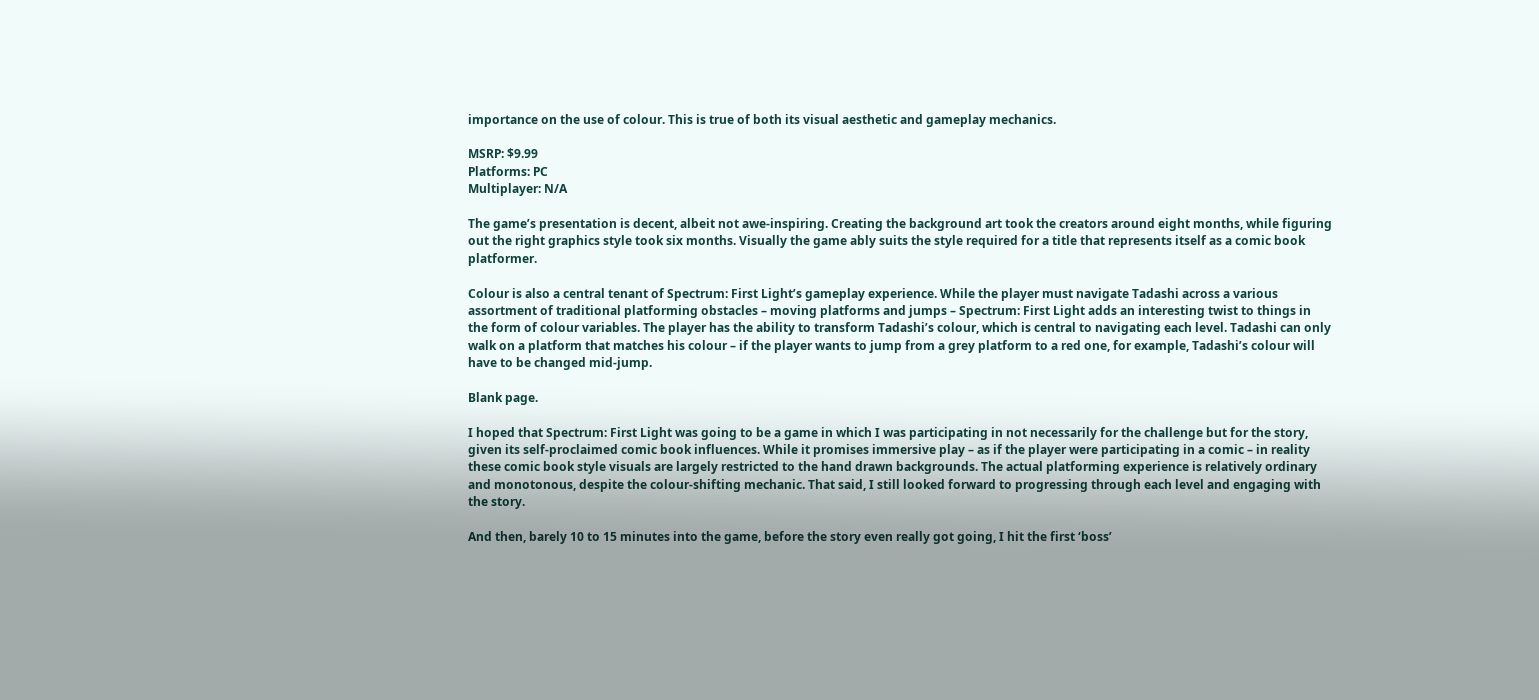importance on the use of colour. This is true of both its visual aesthetic and gameplay mechanics.

MSRP: $9.99
Platforms: PC
Multiplayer: N/A

The game’s presentation is decent, albeit not awe-inspiring. Creating the background art took the creators around eight months, while figuring out the right graphics style took six months. Visually the game ably suits the style required for a title that represents itself as a comic book platformer.

Colour is also a central tenant of Spectrum: First Light’s gameplay experience. While the player must navigate Tadashi across a various assortment of traditional platforming obstacles – moving platforms and jumps – Spectrum: First Light adds an interesting twist to things in the form of colour variables. The player has the ability to transform Tadashi’s colour, which is central to navigating each level. Tadashi can only walk on a platform that matches his colour – if the player wants to jump from a grey platform to a red one, for example, Tadashi’s colour will have to be changed mid-jump.

Blank page.

I hoped that Spectrum: First Light was going to be a game in which I was participating in not necessarily for the challenge but for the story, given its self-proclaimed comic book influences. While it promises immersive play – as if the player were participating in a comic – in reality these comic book style visuals are largely restricted to the hand drawn backgrounds. The actual platforming experience is relatively ordinary and monotonous, despite the colour-shifting mechanic. That said, I still looked forward to progressing through each level and engaging with the story.

And then, barely 10 to 15 minutes into the game, before the story even really got going, I hit the first ‘boss’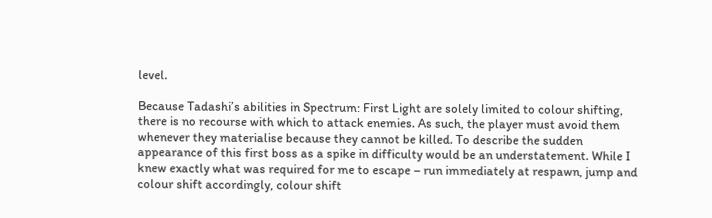level.

Because Tadashi’s abilities in Spectrum: First Light are solely limited to colour shifting, there is no recourse with which to attack enemies. As such, the player must avoid them whenever they materialise because they cannot be killed. To describe the sudden appearance of this first boss as a spike in difficulty would be an understatement. While I knew exactly what was required for me to escape – run immediately at respawn, jump and colour shift accordingly, colour shift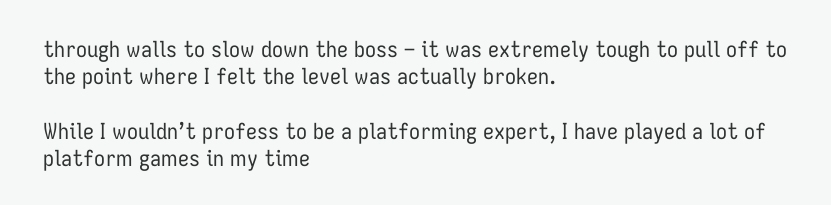through walls to slow down the boss – it was extremely tough to pull off to the point where I felt the level was actually broken.

While I wouldn’t profess to be a platforming expert, I have played a lot of platform games in my time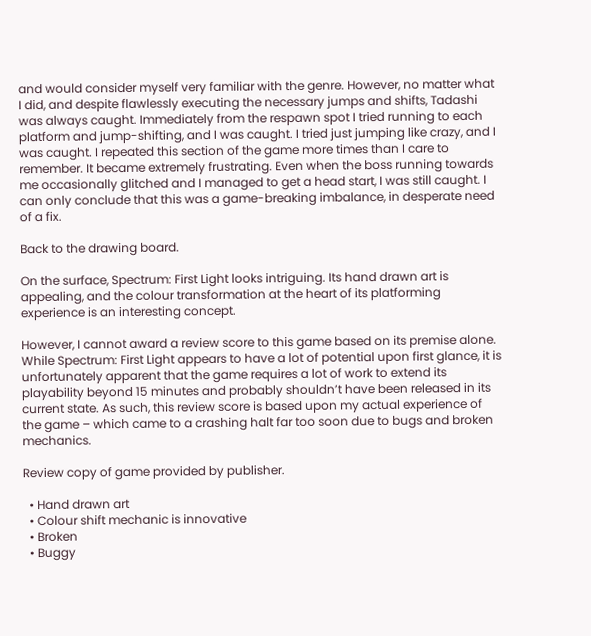and would consider myself very familiar with the genre. However, no matter what I did, and despite flawlessly executing the necessary jumps and shifts, Tadashi was always caught. Immediately from the respawn spot I tried running to each platform and jump-shifting, and I was caught. I tried just jumping like crazy, and I was caught. I repeated this section of the game more times than I care to remember. It became extremely frustrating. Even when the boss running towards me occasionally glitched and I managed to get a head start, I was still caught. I can only conclude that this was a game-breaking imbalance, in desperate need of a fix.

Back to the drawing board.

On the surface, Spectrum: First Light looks intriguing. Its hand drawn art is appealing, and the colour transformation at the heart of its platforming experience is an interesting concept.

However, I cannot award a review score to this game based on its premise alone. While Spectrum: First Light appears to have a lot of potential upon first glance, it is unfortunately apparent that the game requires a lot of work to extend its playability beyond 15 minutes and probably shouldn’t have been released in its current state. As such, this review score is based upon my actual experience of the game – which came to a crashing halt far too soon due to bugs and broken mechanics.

Review copy of game provided by publisher.

  • Hand drawn art
  • Colour shift mechanic is innovative
  • Broken
  • Buggy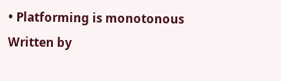• Platforming is monotonous
Written by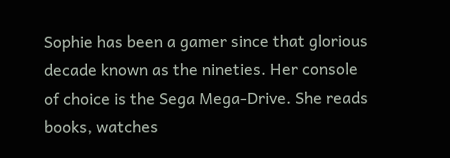Sophie has been a gamer since that glorious decade known as the nineties. Her console of choice is the Sega Mega-Drive. She reads books, watches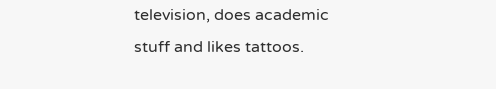television, does academic stuff and likes tattoos.